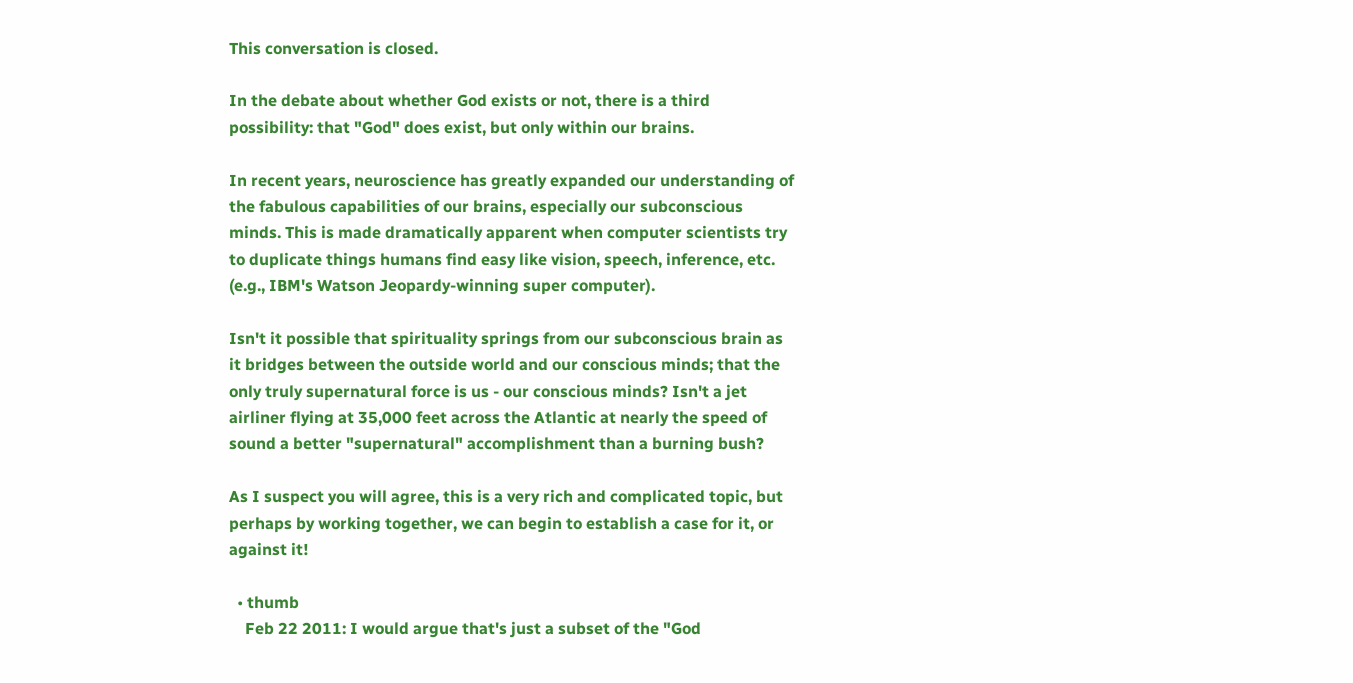This conversation is closed.

In the debate about whether God exists or not, there is a third possibility: that "God" does exist, but only within our brains.

In recent years, neuroscience has greatly expanded our understanding of the fabulous capabilities of our brains, especially our subconscious minds. This is made dramatically apparent when computer scientists try to duplicate things humans find easy like vision, speech, inference, etc. (e.g., IBM's Watson Jeopardy-winning super computer).

Isn't it possible that spirituality springs from our subconscious brain as it bridges between the outside world and our conscious minds; that the only truly supernatural force is us - our conscious minds? Isn't a jet airliner flying at 35,000 feet across the Atlantic at nearly the speed of sound a better "supernatural" accomplishment than a burning bush?

As I suspect you will agree, this is a very rich and complicated topic, but perhaps by working together, we can begin to establish a case for it, or against it!

  • thumb
    Feb 22 2011: I would argue that's just a subset of the "God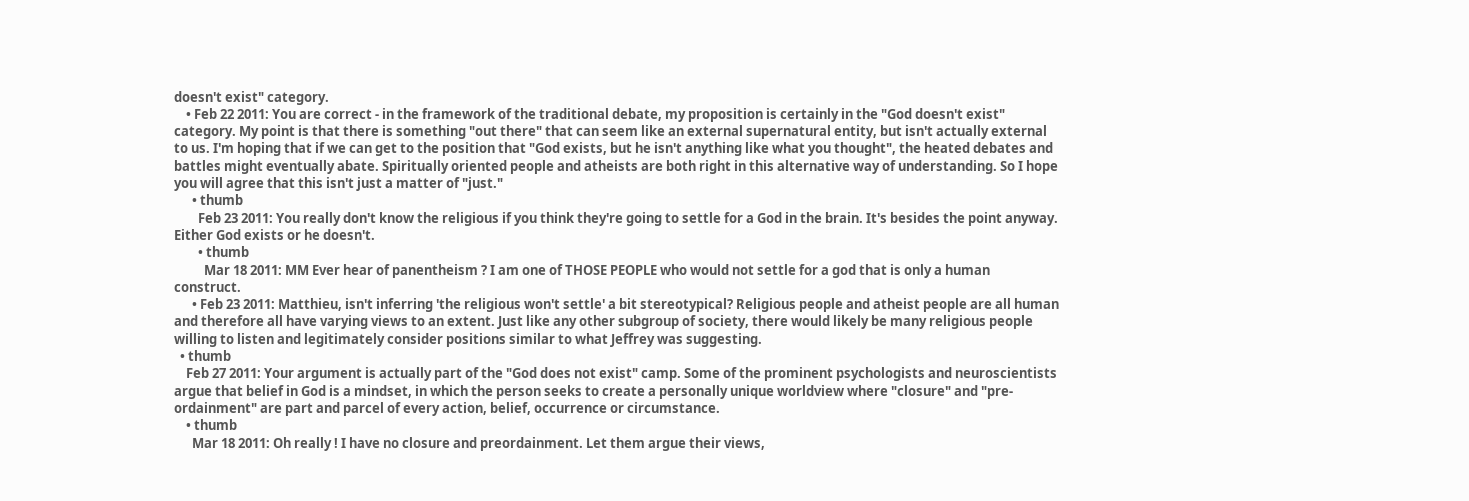doesn't exist" category.
    • Feb 22 2011: You are correct - in the framework of the traditional debate, my proposition is certainly in the "God doesn't exist" category. My point is that there is something "out there" that can seem like an external supernatural entity, but isn't actually external to us. I'm hoping that if we can get to the position that "God exists, but he isn't anything like what you thought", the heated debates and battles might eventually abate. Spiritually oriented people and atheists are both right in this alternative way of understanding. So I hope you will agree that this isn't just a matter of "just."
      • thumb
        Feb 23 2011: You really don't know the religious if you think they're going to settle for a God in the brain. It's besides the point anyway. Either God exists or he doesn't.
        • thumb
          Mar 18 2011: MM Ever hear of panentheism ? I am one of THOSE PEOPLE who would not settle for a god that is only a human construct.
      • Feb 23 2011: Matthieu, isn't inferring 'the religious won't settle' a bit stereotypical? Religious people and atheist people are all human and therefore all have varying views to an extent. Just like any other subgroup of society, there would likely be many religious people willing to listen and legitimately consider positions similar to what Jeffrey was suggesting.
  • thumb
    Feb 27 2011: Your argument is actually part of the "God does not exist" camp. Some of the prominent psychologists and neuroscientists argue that belief in God is a mindset, in which the person seeks to create a personally unique worldview where "closure" and "pre-ordainment" are part and parcel of every action, belief, occurrence or circumstance.
    • thumb
      Mar 18 2011: Oh really ! I have no closure and preordainment. Let them argue their views,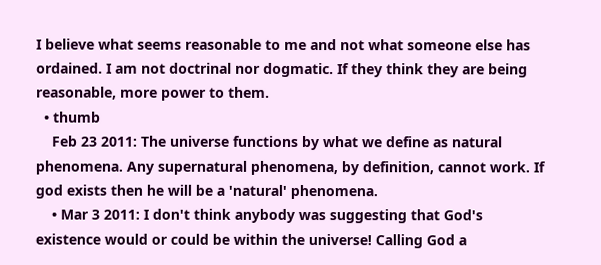I believe what seems reasonable to me and not what someone else has ordained. I am not doctrinal nor dogmatic. If they think they are being reasonable, more power to them.
  • thumb
    Feb 23 2011: The universe functions by what we define as natural phenomena. Any supernatural phenomena, by definition, cannot work. If god exists then he will be a 'natural' phenomena.
    • Mar 3 2011: I don't think anybody was suggesting that God's existence would or could be within the universe! Calling God a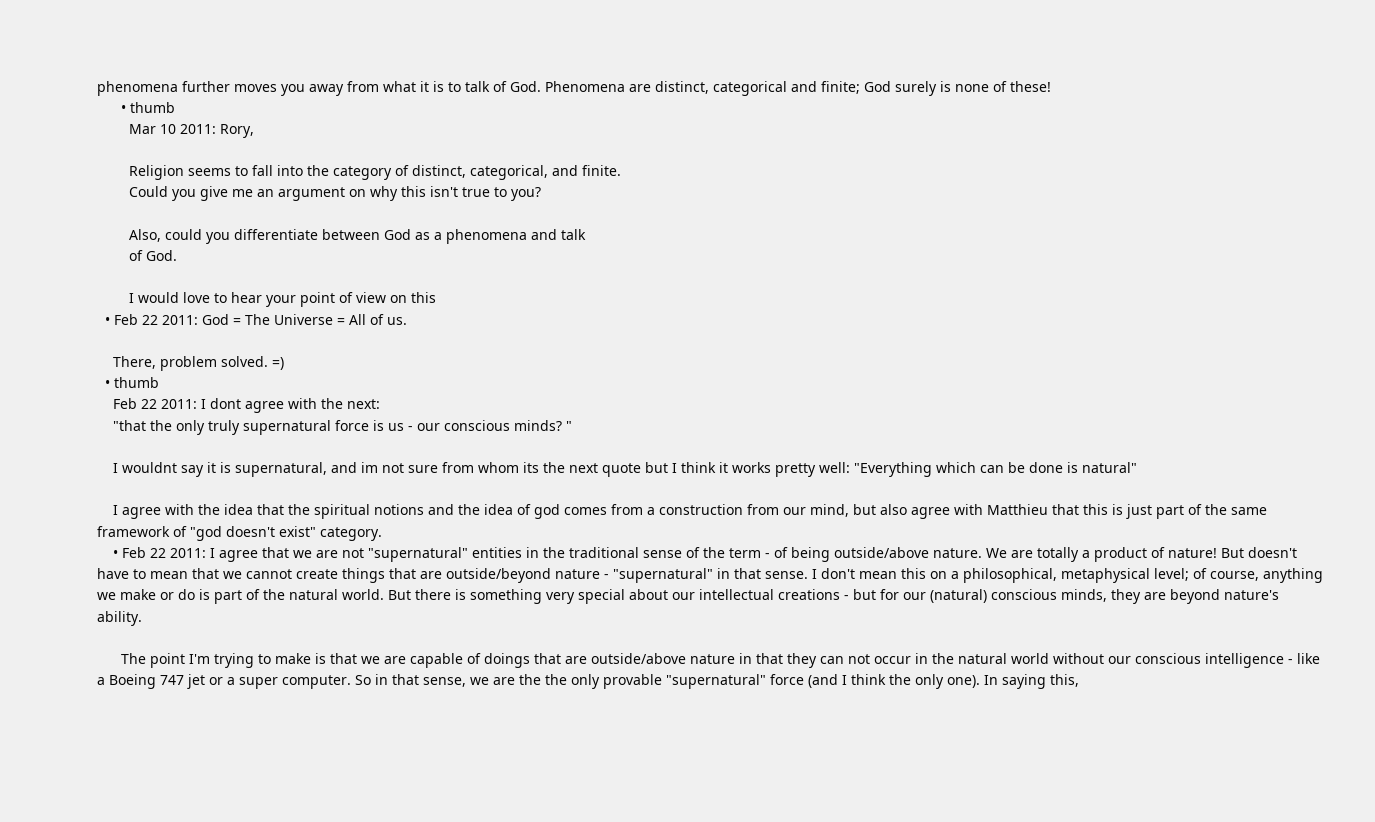phenomena further moves you away from what it is to talk of God. Phenomena are distinct, categorical and finite; God surely is none of these!
      • thumb
        Mar 10 2011: Rory,

        Religion seems to fall into the category of distinct, categorical, and finite.
        Could you give me an argument on why this isn't true to you?

        Also, could you differentiate between God as a phenomena and talk
        of God.

        I would love to hear your point of view on this
  • Feb 22 2011: God = The Universe = All of us.

    There, problem solved. =)
  • thumb
    Feb 22 2011: I dont agree with the next:
    "that the only truly supernatural force is us - our conscious minds? "

    I wouldnt say it is supernatural, and im not sure from whom its the next quote but I think it works pretty well: "Everything which can be done is natural"

    I agree with the idea that the spiritual notions and the idea of god comes from a construction from our mind, but also agree with Matthieu that this is just part of the same framework of "god doesn't exist" category.
    • Feb 22 2011: I agree that we are not "supernatural" entities in the traditional sense of the term - of being outside/above nature. We are totally a product of nature! But doesn't have to mean that we cannot create things that are outside/beyond nature - "supernatural" in that sense. I don't mean this on a philosophical, metaphysical level; of course, anything we make or do is part of the natural world. But there is something very special about our intellectual creations - but for our (natural) conscious minds, they are beyond nature's ability.

      The point I'm trying to make is that we are capable of doings that are outside/above nature in that they can not occur in the natural world without our conscious intelligence - like a Boeing 747 jet or a super computer. So in that sense, we are the the only provable "supernatural" force (and I think the only one). In saying this,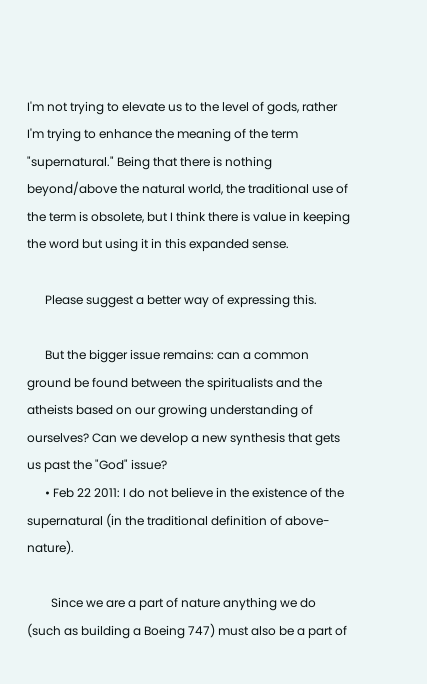I'm not trying to elevate us to the level of gods, rather I'm trying to enhance the meaning of the term "supernatural." Being that there is nothing beyond/above the natural world, the traditional use of the term is obsolete, but I think there is value in keeping the word but using it in this expanded sense.

      Please suggest a better way of expressing this.

      But the bigger issue remains: can a common ground be found between the spiritualists and the atheists based on our growing understanding of ourselves? Can we develop a new synthesis that gets us past the "God" issue?
      • Feb 22 2011: I do not believe in the existence of the supernatural (in the traditional definition of above-nature).

        Since we are a part of nature anything we do (such as building a Boeing 747) must also be a part of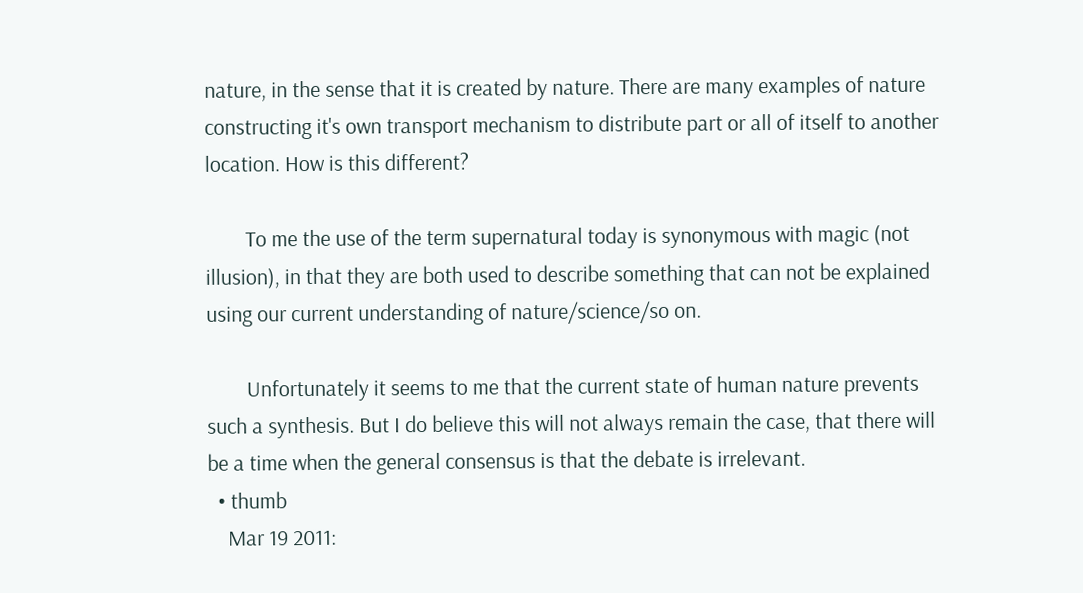nature, in the sense that it is created by nature. There are many examples of nature constructing it's own transport mechanism to distribute part or all of itself to another location. How is this different?

        To me the use of the term supernatural today is synonymous with magic (not illusion), in that they are both used to describe something that can not be explained using our current understanding of nature/science/so on.

        Unfortunately it seems to me that the current state of human nature prevents such a synthesis. But I do believe this will not always remain the case, that there will be a time when the general consensus is that the debate is irrelevant.
  • thumb
    Mar 19 2011: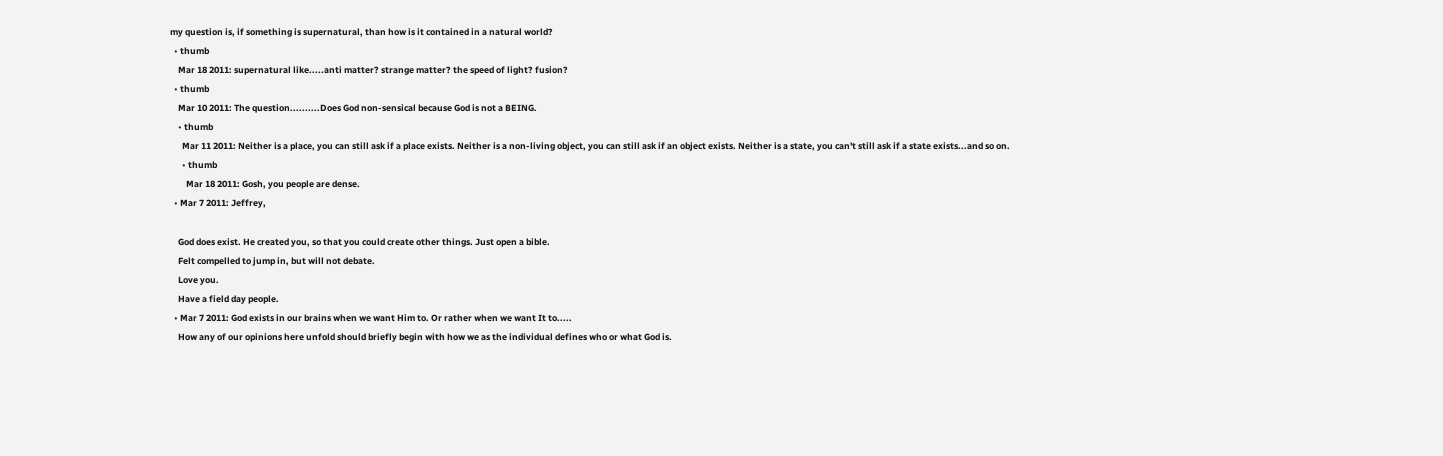my question is, if something is supernatural, than how is it contained in a natural world?
  • thumb
    Mar 18 2011: supernatural like.....anti matter? strange matter? the speed of light? fusion?
  • thumb
    Mar 10 2011: The question..........Does God non-sensical because God is not a BEING.
    • thumb
      Mar 11 2011: Neither is a place, you can still ask if a place exists. Neither is a non-living object, you can still ask if an object exists. Neither is a state, you can't still ask if a state exists...and so on.
      • thumb
        Mar 18 2011: Gosh, you people are dense.
  • Mar 7 2011: Jeffrey,

    God does exist. He created you, so that you could create other things. Just open a bible.
    Felt compelled to jump in, but will not debate.
    Love you.
    Have a field day people.
  • Mar 7 2011: God exists in our brains when we want Him to. Or rather when we want It to.....
    How any of our opinions here unfold should briefly begin with how we as the individual defines who or what God is.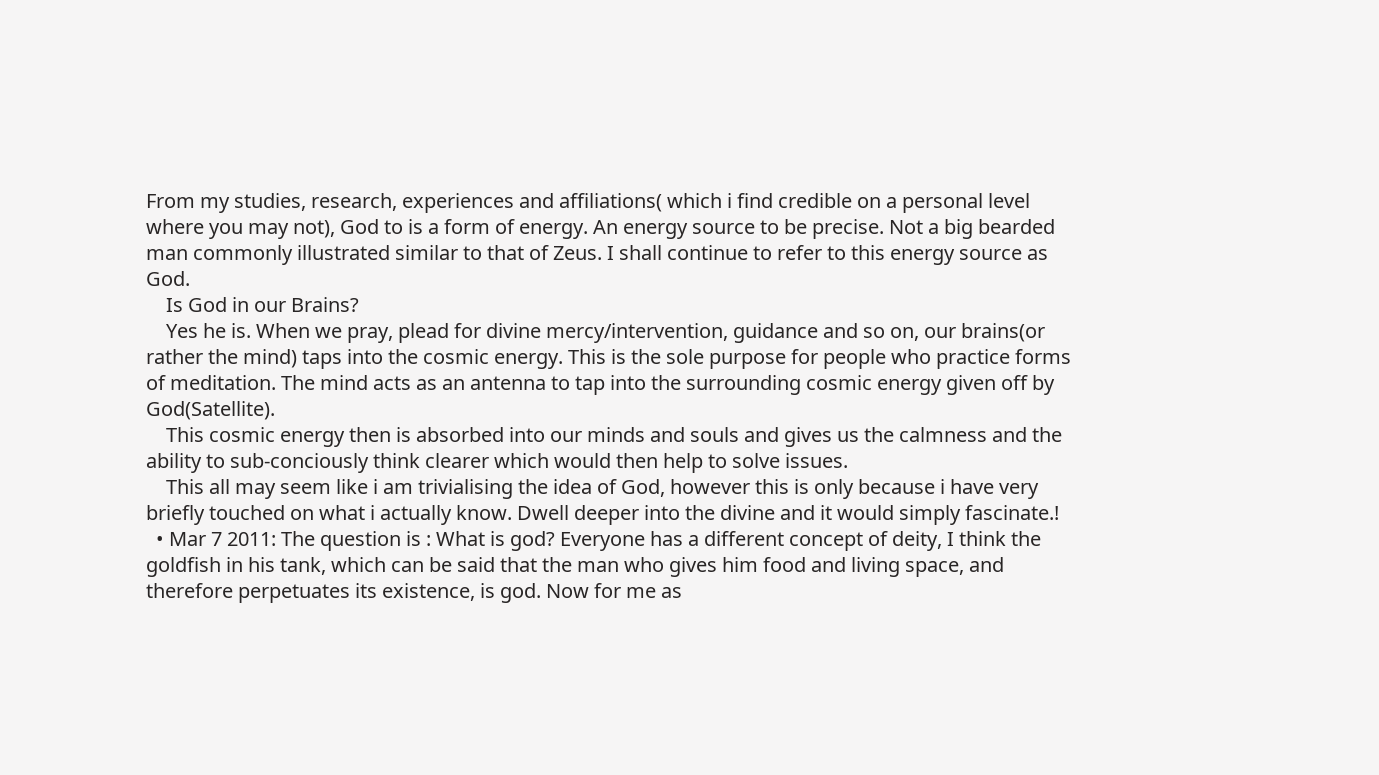From my studies, research, experiences and affiliations( which i find credible on a personal level where you may not), God to is a form of energy. An energy source to be precise. Not a big bearded man commonly illustrated similar to that of Zeus. I shall continue to refer to this energy source as God.
    Is God in our Brains?
    Yes he is. When we pray, plead for divine mercy/intervention, guidance and so on, our brains(or rather the mind) taps into the cosmic energy. This is the sole purpose for people who practice forms of meditation. The mind acts as an antenna to tap into the surrounding cosmic energy given off by God(Satellite).
    This cosmic energy then is absorbed into our minds and souls and gives us the calmness and the ability to sub-conciously think clearer which would then help to solve issues.
    This all may seem like i am trivialising the idea of God, however this is only because i have very briefly touched on what i actually know. Dwell deeper into the divine and it would simply fascinate.!
  • Mar 7 2011: The question is : What is god? Everyone has a different concept of deity, I think the goldfish in his tank, which can be said that the man who gives him food and living space, and therefore perpetuates its existence, is god. Now for me as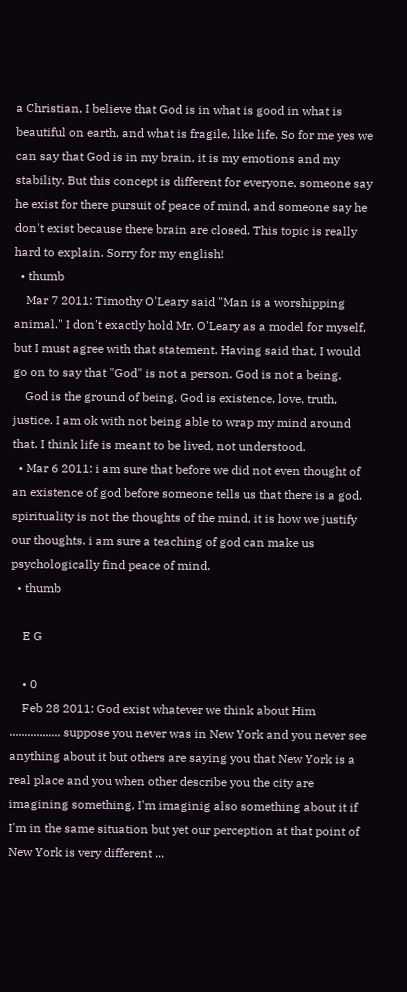a Christian, I believe that God is in what is good in what is beautiful on earth, and what is fragile, like life. So for me yes we can say that God is in my brain, it is my emotions and my stability. But this concept is different for everyone, someone say he exist for there pursuit of peace of mind, and someone say he don't exist because there brain are closed. This topic is really hard to explain. Sorry for my english!
  • thumb
    Mar 7 2011: Timothy O'Leary said "Man is a worshipping animal." I don't exactly hold Mr. O'Leary as a model for myself, but I must agree with that statement. Having said that, I would go on to say that "God" is not a person. God is not a being.
    God is the ground of being. God is existence, love, truth, justice. I am ok with not being able to wrap my mind around that. I think life is meant to be lived, not understood.
  • Mar 6 2011: i am sure that before we did not even thought of an existence of god before someone tells us that there is a god. spirituality is not the thoughts of the mind, it is how we justify our thoughts. i am sure a teaching of god can make us psychologically find peace of mind.
  • thumb

    E G

    • 0
    Feb 28 2011: God exist whatever we think about Him ................. suppose you never was in New York and you never see anything about it but others are saying you that New York is a real place and you when other describe you the city are imagining something, I'm imaginig also something about it if I'm in the same situation but yet our perception at that point of New York is very different ...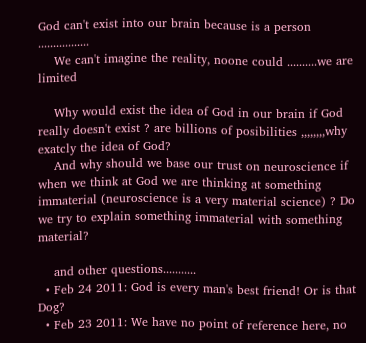God can't exist into our brain because is a person .................
    We can't imagine the reality, noone could ..........we are limited

    Why would exist the idea of God in our brain if God really doesn't exist ? are billions of posibilities ,,,,,,,,why exatcly the idea of God?
    And why should we base our trust on neuroscience if when we think at God we are thinking at something immaterial (neuroscience is a very material science) ? Do we try to explain something immaterial with something material?

    and other questions...........
  • Feb 24 2011: God is every man's best friend! Or is that Dog?
  • Feb 23 2011: We have no point of reference here, no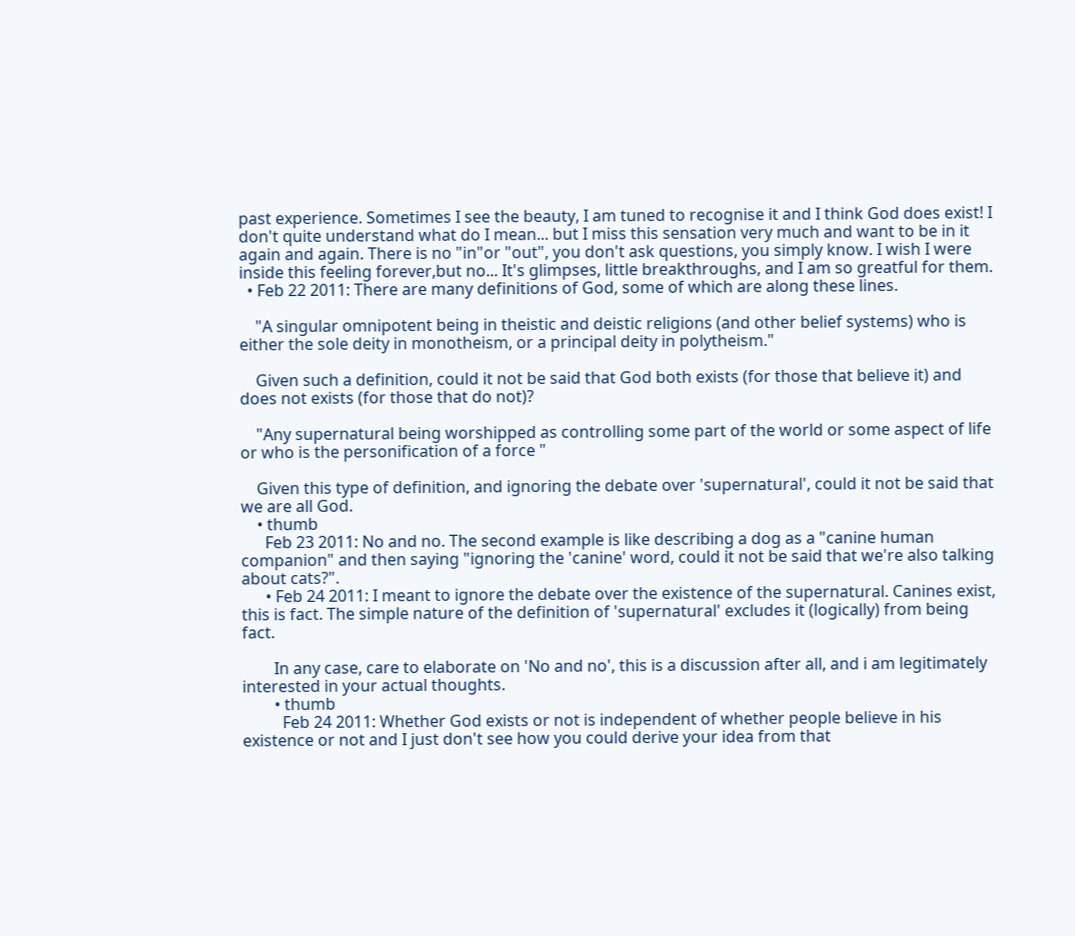past experience. Sometimes I see the beauty, I am tuned to recognise it and I think God does exist! I don't quite understand what do I mean... but I miss this sensation very much and want to be in it again and again. There is no "in"or "out", you don't ask questions, you simply know. I wish I were inside this feeling forever,but no... It's glimpses, little breakthroughs, and I am so greatful for them.
  • Feb 22 2011: There are many definitions of God, some of which are along these lines.

    "A singular omnipotent being in theistic and deistic religions (and other belief systems) who is either the sole deity in monotheism, or a principal deity in polytheism."

    Given such a definition, could it not be said that God both exists (for those that believe it) and does not exists (for those that do not)?

    "Any supernatural being worshipped as controlling some part of the world or some aspect of life or who is the personification of a force "

    Given this type of definition, and ignoring the debate over 'supernatural', could it not be said that we are all God.
    • thumb
      Feb 23 2011: No and no. The second example is like describing a dog as a "canine human companion" and then saying "ignoring the 'canine' word, could it not be said that we're also talking about cats?".
      • Feb 24 2011: I meant to ignore the debate over the existence of the supernatural. Canines exist, this is fact. The simple nature of the definition of 'supernatural' excludes it (logically) from being fact.

        In any case, care to elaborate on 'No and no', this is a discussion after all, and i am legitimately interested in your actual thoughts.
        • thumb
          Feb 24 2011: Whether God exists or not is independent of whether people believe in his existence or not and I just don't see how you could derive your idea from that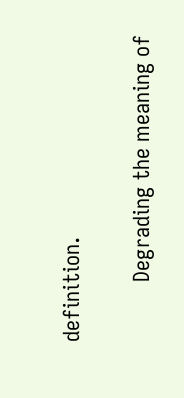definition.

          Degrading the meaning of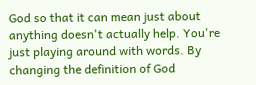God so that it can mean just about anything doesn't actually help. You're just playing around with words. By changing the definition of God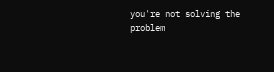you're not solving the problem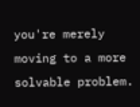you're merely moving to a more solvable problem.